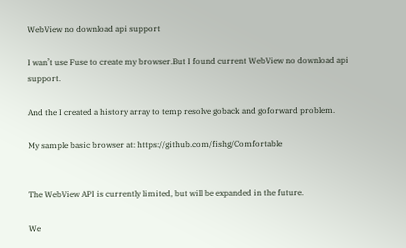WebView no download api support

I wan’t use Fuse to create my browser.But I found current WebView no download api support.

And the I created a history array to temp resolve goback and goforward problem.

My sample basic browser at: https://github.com/fishg/Comfortable


The WebView API is currently limited, but will be expanded in the future.

We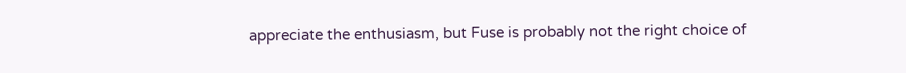appreciate the enthusiasm, but Fuse is probably not the right choice of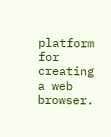platform for creating a web browser.